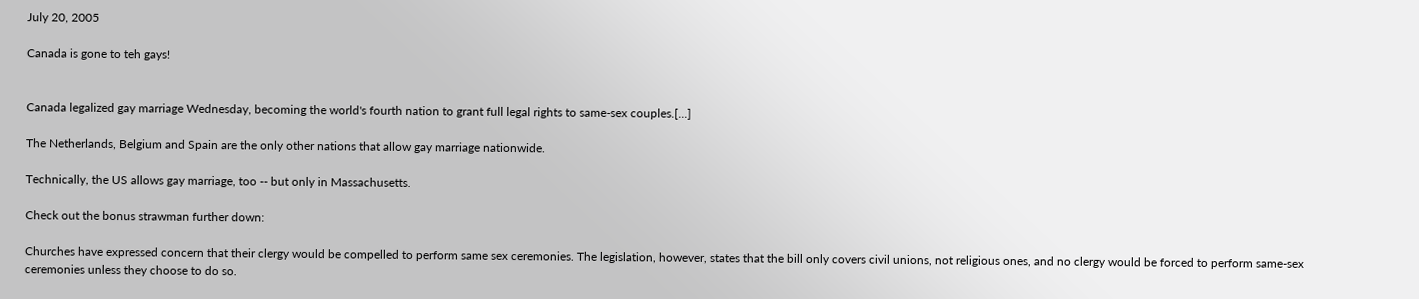July 20, 2005

Canada is gone to teh gays!


Canada legalized gay marriage Wednesday, becoming the world's fourth nation to grant full legal rights to same-sex couples.[...]

The Netherlands, Belgium and Spain are the only other nations that allow gay marriage nationwide.

Technically, the US allows gay marriage, too -- but only in Massachusetts.

Check out the bonus strawman further down:

Churches have expressed concern that their clergy would be compelled to perform same sex ceremonies. The legislation, however, states that the bill only covers civil unions, not religious ones, and no clergy would be forced to perform same-sex ceremonies unless they choose to do so.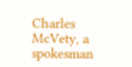Charles McVety, a spokesman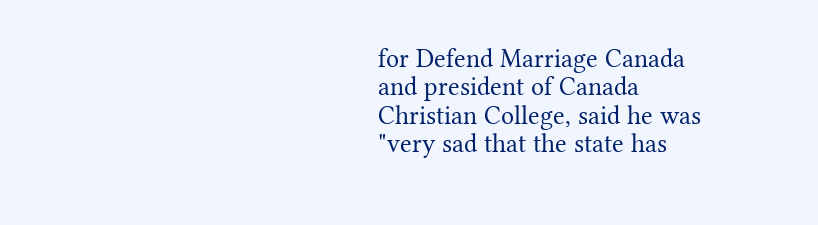for Defend Marriage Canada and president of Canada Christian College, said he was "very sad that the state has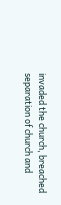invaded the church, breached separation of church and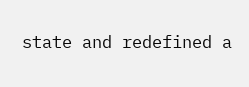state and redefined a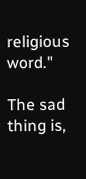religious word."

The sad thing is,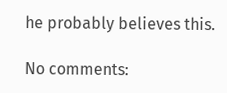he probably believes this.

No comments: